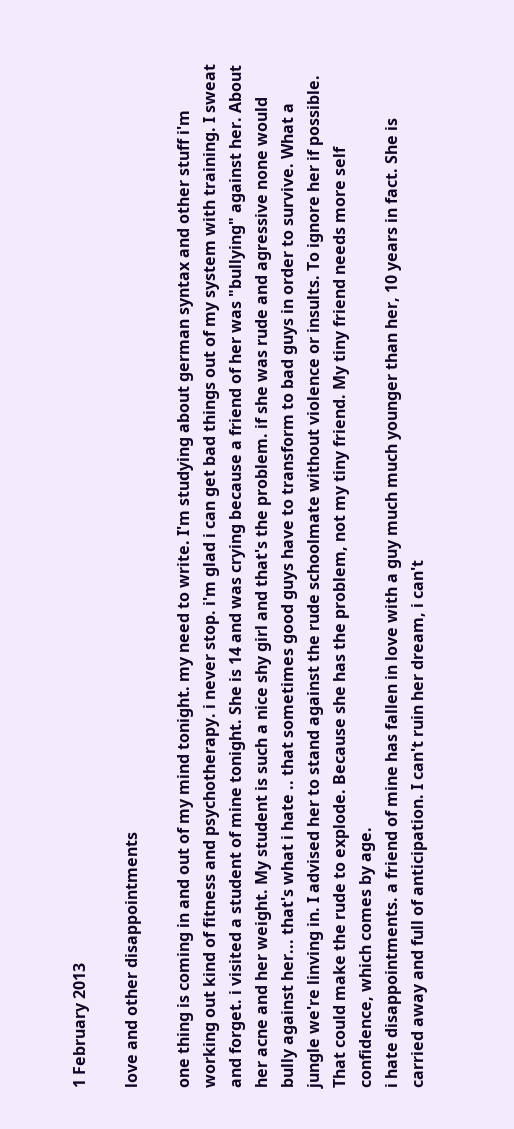1 February 2013

love and other disappointments

one thing is coming in and out of my mind tonight. my need to write. I'm studying about german syntax and other stuff i'm working out kind of fitness and psychotherapy. i never stop. i'm glad i can get bad things out of my system with training. I sweat and forget. i visited a student of mine tonight. She is 14 and was crying because a friend of her was "bullying" against her. About her acne and her weight. My student is such a nice shy girl and that's the problem. if she was rude and agressive none would bully against her... that's what i hate .. that sometimes good guys have to transform to bad guys in order to survive. What a jungle we're linving in. I advised her to stand against the rude schoolmate without violence or insults. To ignore her if possible. That could make the rude to explode. Because she has the problem, not my tiny friend. My tiny friend needs more self confidence, which comes by age.
i hate disappointments. a friend of mine has fallen in love with a guy much much younger than her, 10 years in fact. She is carried away and full of anticipation. I can't ruin her dream, i can't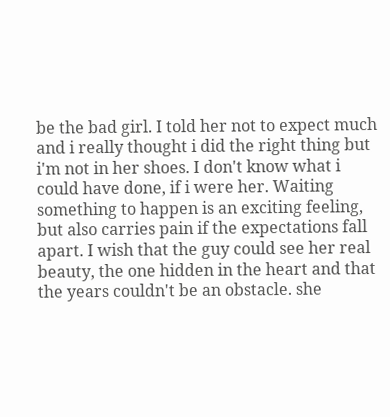be the bad girl. I told her not to expect much and i really thought i did the right thing but i'm not in her shoes. I don't know what i could have done, if i were her. Waiting something to happen is an exciting feeling, but also carries pain if the expectations fall apart. I wish that the guy could see her real beauty, the one hidden in the heart and that the years couldn't be an obstacle. she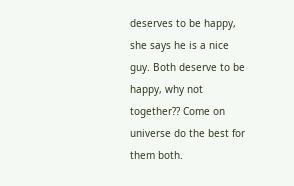deserves to be happy, she says he is a nice guy. Both deserve to be happy, why not together?? Come on universe do the best for them both.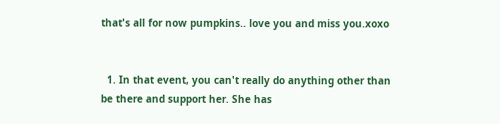that's all for now pumpkins.. love you and miss you.xoxo


  1. In that event, you can't really do anything other than be there and support her. She has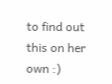to find out this on her own :)